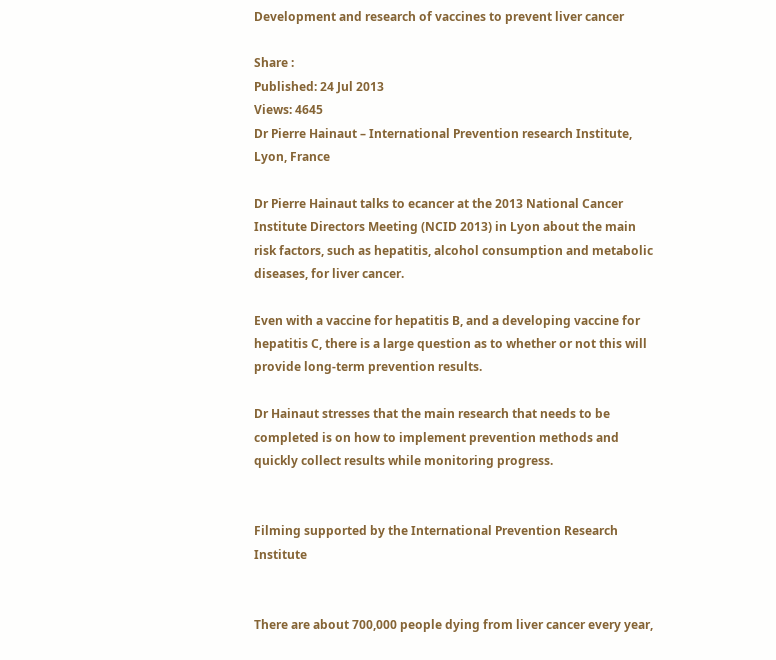Development and research of vaccines to prevent liver cancer

Share :
Published: 24 Jul 2013
Views: 4645
Dr Pierre Hainaut – International Prevention research Institute, Lyon, France

Dr Pierre Hainaut talks to ecancer at the 2013 National Cancer Institute Directors Meeting (NCID 2013) in Lyon about the main risk factors, such as hepatitis, alcohol consumption and metabolic diseases, for liver cancer.

Even with a vaccine for hepatitis B, and a developing vaccine for hepatitis C, there is a large question as to whether or not this will provide long-term prevention results.

Dr Hainaut stresses that the main research that needs to be completed is on how to implement prevention methods and quickly collect results while monitoring progress.


Filming supported by the International Prevention Research Institute


There are about 700,000 people dying from liver cancer every year,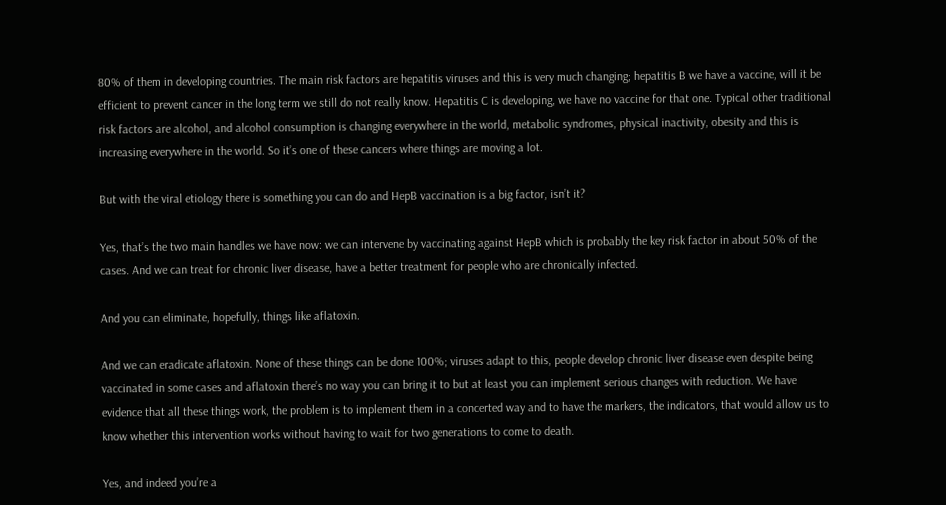80% of them in developing countries. The main risk factors are hepatitis viruses and this is very much changing; hepatitis B we have a vaccine, will it be efficient to prevent cancer in the long term we still do not really know. Hepatitis C is developing, we have no vaccine for that one. Typical other traditional risk factors are alcohol, and alcohol consumption is changing everywhere in the world, metabolic syndromes, physical inactivity, obesity and this is increasing everywhere in the world. So it’s one of these cancers where things are moving a lot.

But with the viral etiology there is something you can do and HepB vaccination is a big factor, isn’t it?

Yes, that’s the two main handles we have now: we can intervene by vaccinating against HepB which is probably the key risk factor in about 50% of the cases. And we can treat for chronic liver disease, have a better treatment for people who are chronically infected.

And you can eliminate, hopefully, things like aflatoxin.

And we can eradicate aflatoxin. None of these things can be done 100%; viruses adapt to this, people develop chronic liver disease even despite being vaccinated in some cases and aflatoxin there’s no way you can bring it to but at least you can implement serious changes with reduction. We have evidence that all these things work, the problem is to implement them in a concerted way and to have the markers, the indicators, that would allow us to know whether this intervention works without having to wait for two generations to come to death.

Yes, and indeed you’re a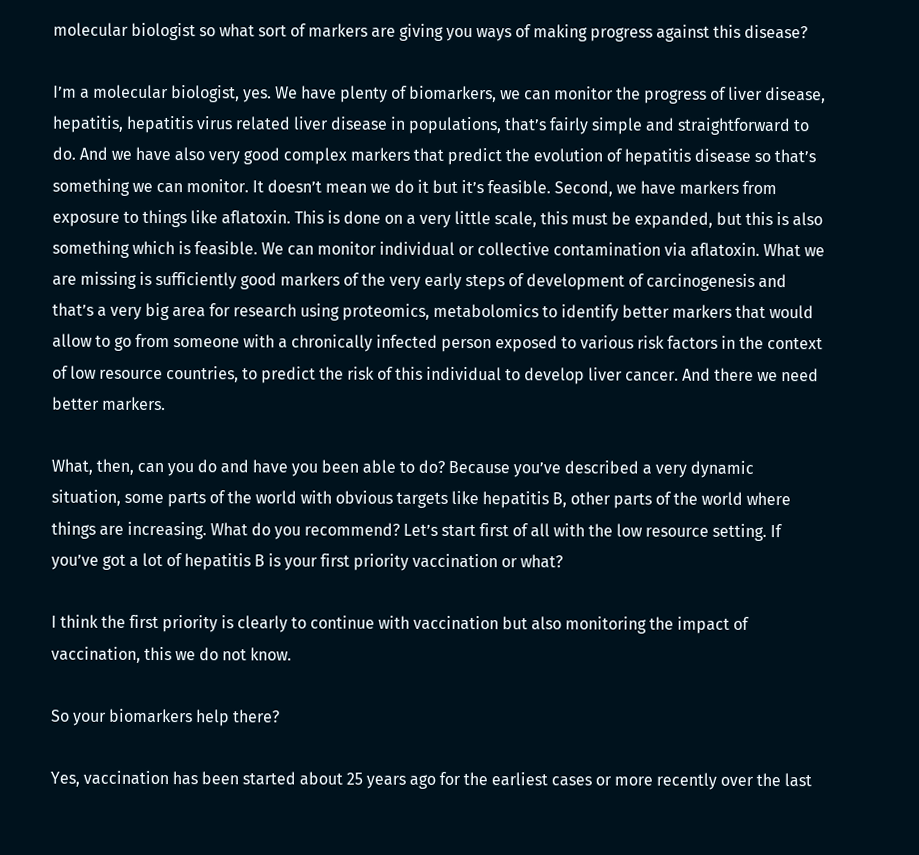molecular biologist so what sort of markers are giving you ways of making progress against this disease?

I’m a molecular biologist, yes. We have plenty of biomarkers, we can monitor the progress of liver disease, hepatitis, hepatitis virus related liver disease in populations, that’s fairly simple and straightforward to do. And we have also very good complex markers that predict the evolution of hepatitis disease so that’s something we can monitor. It doesn’t mean we do it but it’s feasible. Second, we have markers from exposure to things like aflatoxin. This is done on a very little scale, this must be expanded, but this is also something which is feasible. We can monitor individual or collective contamination via aflatoxin. What we are missing is sufficiently good markers of the very early steps of development of carcinogenesis and that’s a very big area for research using proteomics, metabolomics to identify better markers that would allow to go from someone with a chronically infected person exposed to various risk factors in the context of low resource countries, to predict the risk of this individual to develop liver cancer. And there we need better markers.

What, then, can you do and have you been able to do? Because you’ve described a very dynamic situation, some parts of the world with obvious targets like hepatitis B, other parts of the world where things are increasing. What do you recommend? Let’s start first of all with the low resource setting. If you’ve got a lot of hepatitis B is your first priority vaccination or what?

I think the first priority is clearly to continue with vaccination but also monitoring the impact of vaccination, this we do not know.

So your biomarkers help there?

Yes, vaccination has been started about 25 years ago for the earliest cases or more recently over the last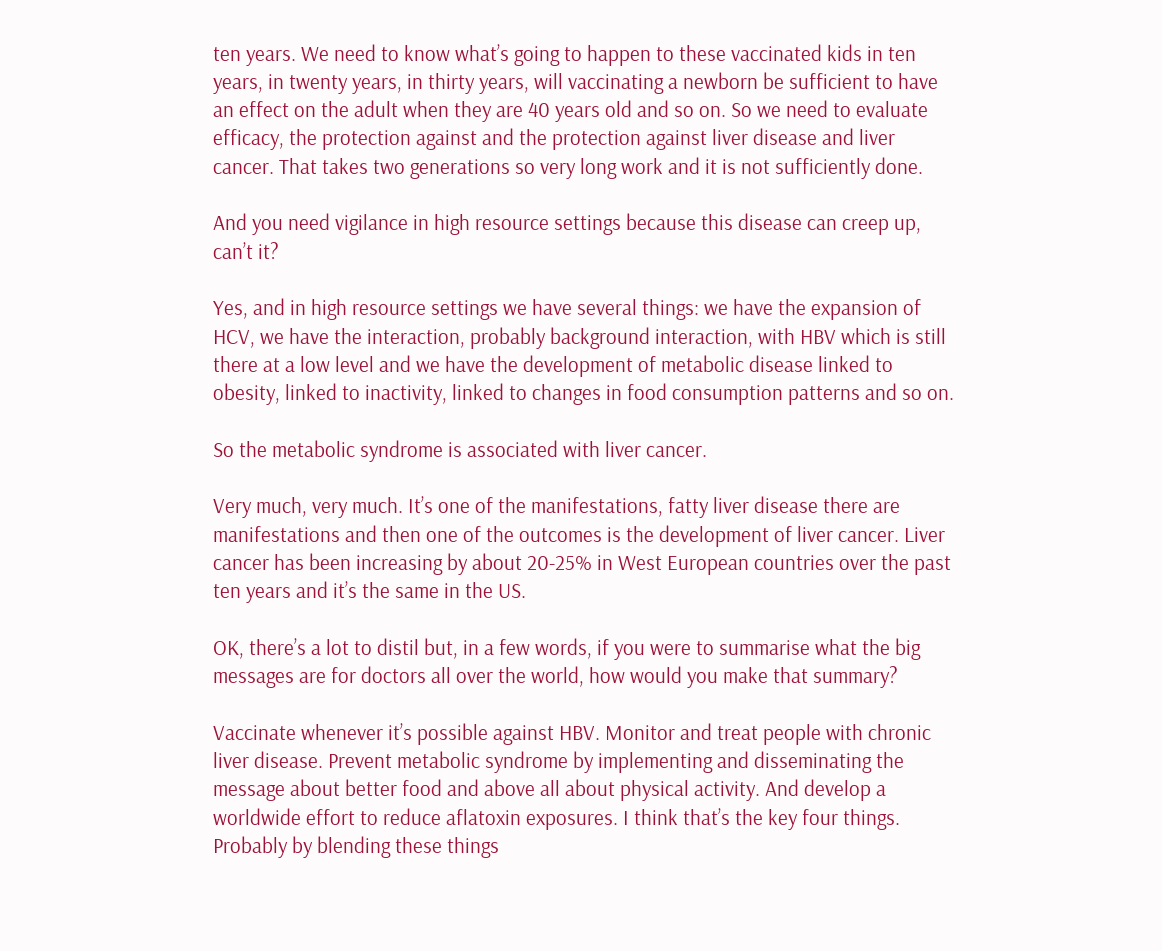ten years. We need to know what’s going to happen to these vaccinated kids in ten years, in twenty years, in thirty years, will vaccinating a newborn be sufficient to have an effect on the adult when they are 40 years old and so on. So we need to evaluate efficacy, the protection against and the protection against liver disease and liver cancer. That takes two generations so very long work and it is not sufficiently done.

And you need vigilance in high resource settings because this disease can creep up, can’t it?

Yes, and in high resource settings we have several things: we have the expansion of HCV, we have the interaction, probably background interaction, with HBV which is still there at a low level and we have the development of metabolic disease linked to obesity, linked to inactivity, linked to changes in food consumption patterns and so on.

So the metabolic syndrome is associated with liver cancer.

Very much, very much. It’s one of the manifestations, fatty liver disease there are manifestations and then one of the outcomes is the development of liver cancer. Liver cancer has been increasing by about 20-25% in West European countries over the past ten years and it’s the same in the US.

OK, there’s a lot to distil but, in a few words, if you were to summarise what the big messages are for doctors all over the world, how would you make that summary?

Vaccinate whenever it’s possible against HBV. Monitor and treat people with chronic liver disease. Prevent metabolic syndrome by implementing and disseminating the message about better food and above all about physical activity. And develop a worldwide effort to reduce aflatoxin exposures. I think that’s the key four things. Probably by blending these things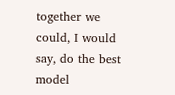together we could, I would say, do the best model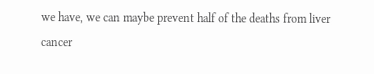we have, we can maybe prevent half of the deaths from liver cancer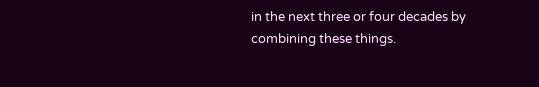in the next three or four decades by combining these things.